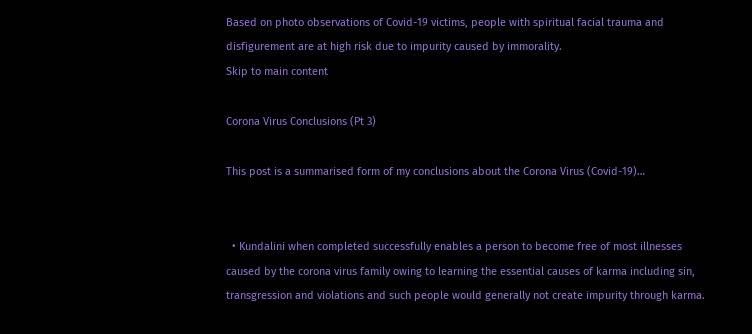Based on photo observations of Covid-19 victims, people with spiritual facial trauma and disfigurement are at high risk due to impurity caused by immorality.
Skip to main content

Corona Virus Conclusions (Pt 3)

This post is a summarised form of my conclusions about the Corona Virus (Covid-19)…


  • Kundalini when completed successfully enables a person to become free of most illnesses caused by the corona virus family owing to learning the essential causes of karma including sin, transgression and violations and such people would generally not create impurity through karma.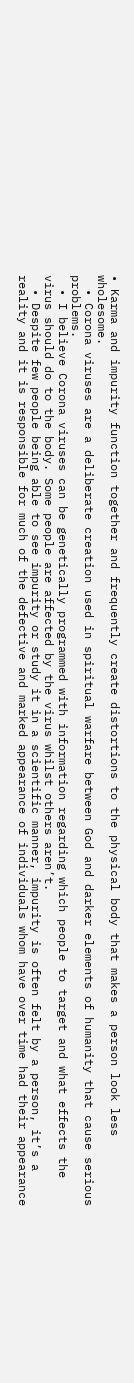• Karma and impurity function together and frequently create distortions to the physical body that makes a person look less wholesome.
  • Corona viruses are a deliberate creation used in spiritual warfare between God and darker elements of humanity that cause serious problems.
  • I believe Corona viruses can be genetically programmed with information regarding which people to target and what effects the virus should do to the body. Some people are affected by the virus whilst others aren’t.
  • Despite few people being able to see impurity or study it in a scientific manner, impurity is often felt by a person, it’s a reality and it is responsible for much of the defective and marked appearance of individuals whom have over time had their appearance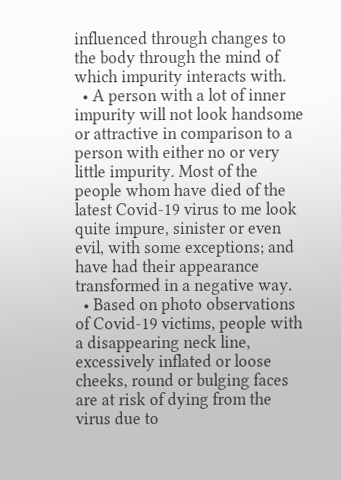influenced through changes to the body through the mind of which impurity interacts with.
  • A person with a lot of inner impurity will not look handsome or attractive in comparison to a person with either no or very little impurity. Most of the people whom have died of the latest Covid-19 virus to me look quite impure, sinister or even evil, with some exceptions; and have had their appearance transformed in a negative way.
  • Based on photo observations of Covid-19 victims, people with a disappearing neck line, excessively inflated or loose cheeks, round or bulging faces are at risk of dying from the virus due to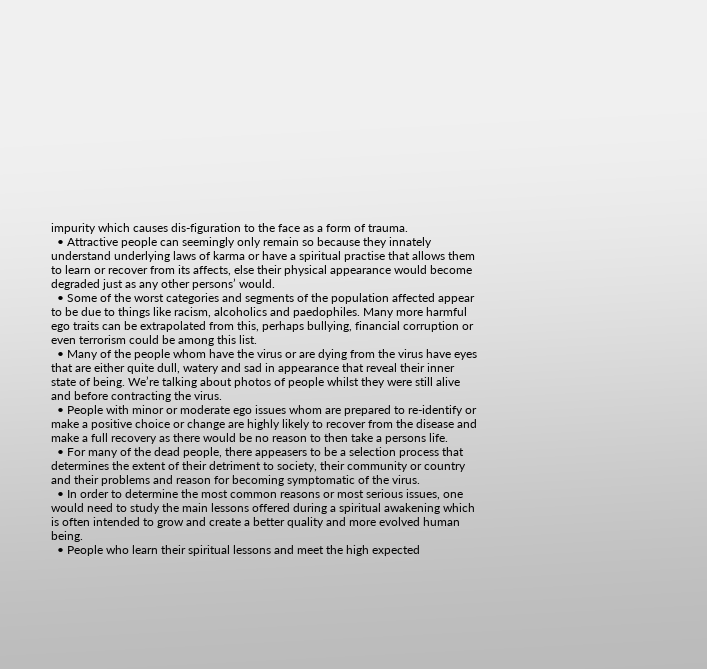impurity which causes dis-figuration to the face as a form of trauma.
  • Attractive people can seemingly only remain so because they innately understand underlying laws of karma or have a spiritual practise that allows them to learn or recover from its affects, else their physical appearance would become degraded just as any other persons’ would.
  • Some of the worst categories and segments of the population affected appear to be due to things like racism, alcoholics and paedophiles. Many more harmful ego traits can be extrapolated from this, perhaps bullying, financial corruption or even terrorism could be among this list.
  • Many of the people whom have the virus or are dying from the virus have eyes that are either quite dull, watery and sad in appearance that reveal their inner state of being. We’re talking about photos of people whilst they were still alive and before contracting the virus.
  • People with minor or moderate ego issues whom are prepared to re-identify or make a positive choice or change are highly likely to recover from the disease and make a full recovery as there would be no reason to then take a persons life.
  • For many of the dead people, there appeasers to be a selection process that determines the extent of their detriment to society, their community or country and their problems and reason for becoming symptomatic of the virus.
  • In order to determine the most common reasons or most serious issues, one would need to study the main lessons offered during a spiritual awakening which is often intended to grow and create a better quality and more evolved human being.
  • People who learn their spiritual lessons and meet the high expected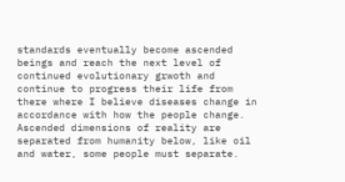standards eventually become ascended beings and reach the next level of continued evolutionary grwoth and continue to progress their life from there where I believe diseases change in accordance with how the people change. Ascended dimensions of reality are separated from humanity below, like oil and water, some people must separate.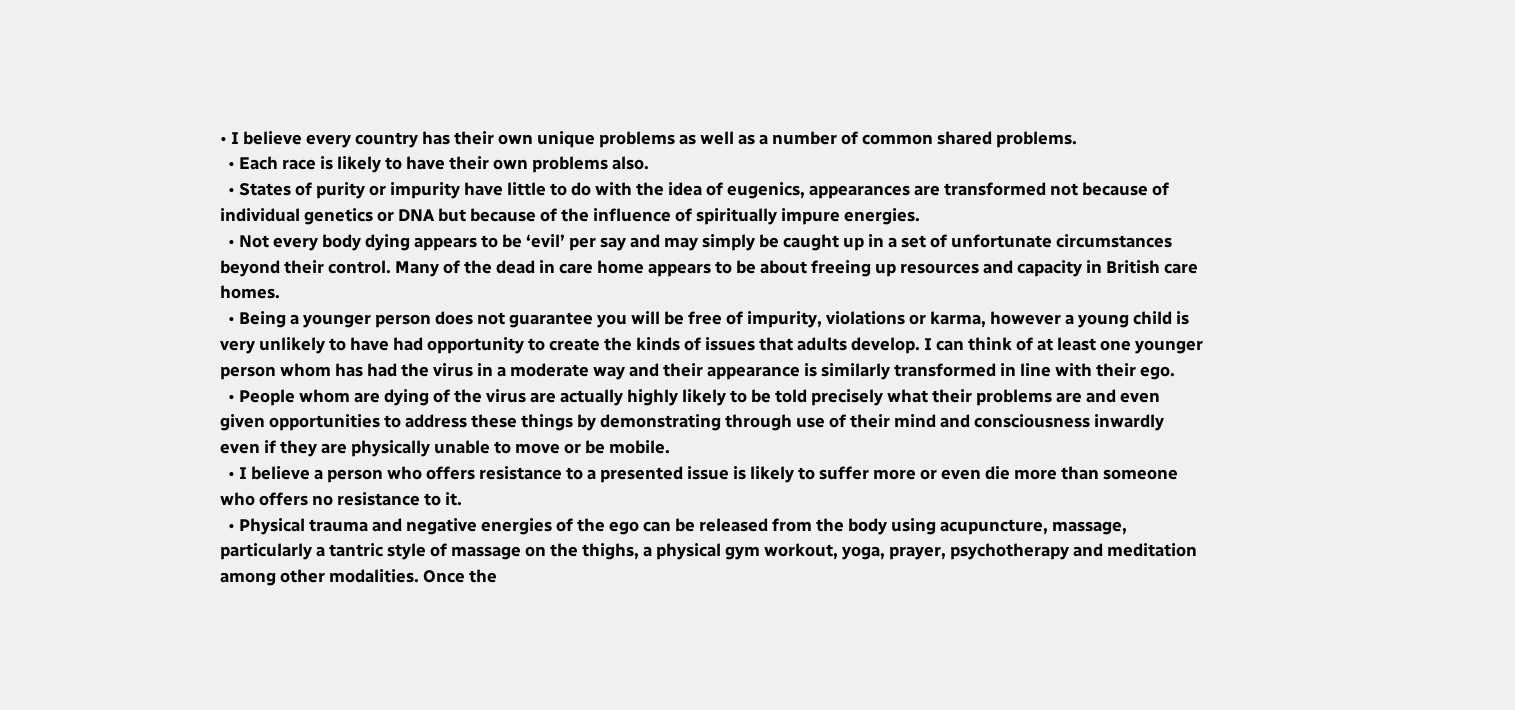• I believe every country has their own unique problems as well as a number of common shared problems.
  • Each race is likely to have their own problems also.
  • States of purity or impurity have little to do with the idea of eugenics, appearances are transformed not because of individual genetics or DNA but because of the influence of spiritually impure energies.
  • Not every body dying appears to be ‘evil’ per say and may simply be caught up in a set of unfortunate circumstances beyond their control. Many of the dead in care home appears to be about freeing up resources and capacity in British care homes.
  • Being a younger person does not guarantee you will be free of impurity, violations or karma, however a young child is very unlikely to have had opportunity to create the kinds of issues that adults develop. I can think of at least one younger person whom has had the virus in a moderate way and their appearance is similarly transformed in line with their ego.
  • People whom are dying of the virus are actually highly likely to be told precisely what their problems are and even given opportunities to address these things by demonstrating through use of their mind and consciousness inwardly even if they are physically unable to move or be mobile.
  • I believe a person who offers resistance to a presented issue is likely to suffer more or even die more than someone who offers no resistance to it.
  • Physical trauma and negative energies of the ego can be released from the body using acupuncture, massage, particularly a tantric style of massage on the thighs, a physical gym workout, yoga, prayer, psychotherapy and meditation among other modalities. Once the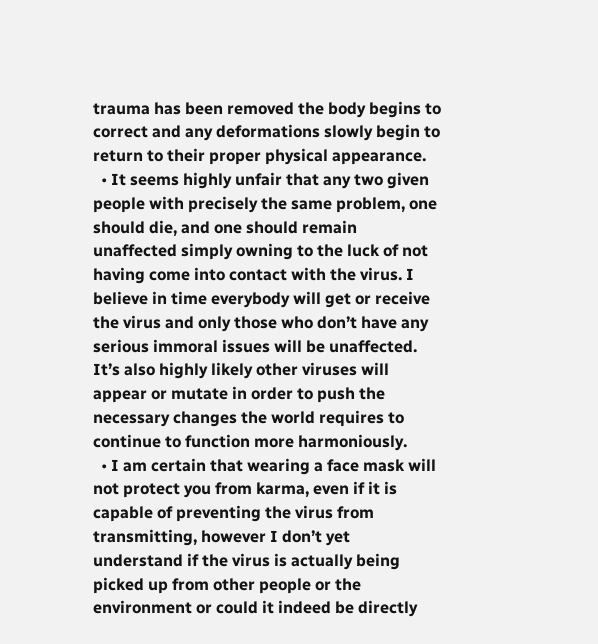trauma has been removed the body begins to correct and any deformations slowly begin to return to their proper physical appearance.
  • It seems highly unfair that any two given people with precisely the same problem, one should die, and one should remain unaffected simply owning to the luck of not having come into contact with the virus. I believe in time everybody will get or receive the virus and only those who don’t have any serious immoral issues will be unaffected. It’s also highly likely other viruses will appear or mutate in order to push the necessary changes the world requires to continue to function more harmoniously.
  • I am certain that wearing a face mask will not protect you from karma, even if it is capable of preventing the virus from transmitting, however I don’t yet understand if the virus is actually being picked up from other people or the environment or could it indeed be directly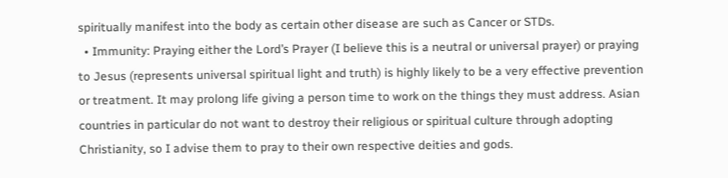spiritually manifest into the body as certain other disease are such as Cancer or STDs.
  • Immunity: Praying either the Lord’s Prayer (I believe this is a neutral or universal prayer) or praying to Jesus (represents universal spiritual light and truth) is highly likely to be a very effective prevention or treatment. It may prolong life giving a person time to work on the things they must address. Asian countries in particular do not want to destroy their religious or spiritual culture through adopting Christianity, so I advise them to pray to their own respective deities and gods.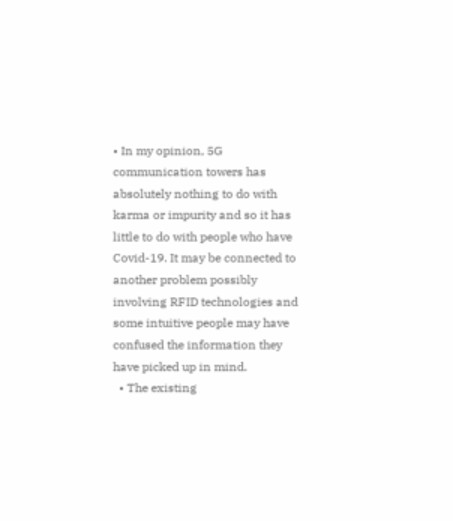• In my opinion, 5G communication towers has absolutely nothing to do with karma or impurity and so it has little to do with people who have Covid-19. It may be connected to another problem possibly involving RFID technologies and some intuitive people may have confused the information they have picked up in mind.
  • The existing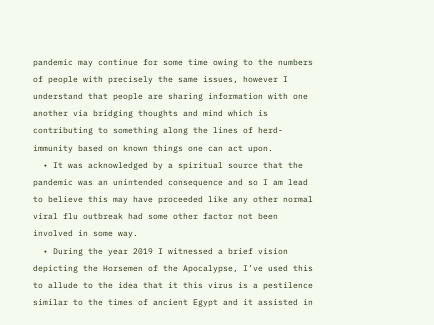pandemic may continue for some time owing to the numbers of people with precisely the same issues, however I understand that people are sharing information with one another via bridging thoughts and mind which is contributing to something along the lines of herd-immunity based on known things one can act upon.
  • It was acknowledged by a spiritual source that the pandemic was an unintended consequence and so I am lead to believe this may have proceeded like any other normal viral flu outbreak had some other factor not been involved in some way.
  • During the year 2019 I witnessed a brief vision depicting the Horsemen of the Apocalypse, I’ve used this to allude to the idea that it this virus is a pestilence similar to the times of ancient Egypt and it assisted in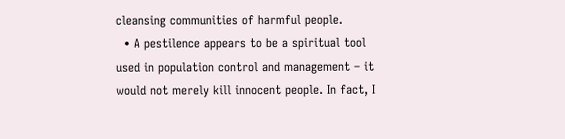cleansing communities of harmful people.
  • A pestilence appears to be a spiritual tool used in population control and management – it would not merely kill innocent people. In fact, I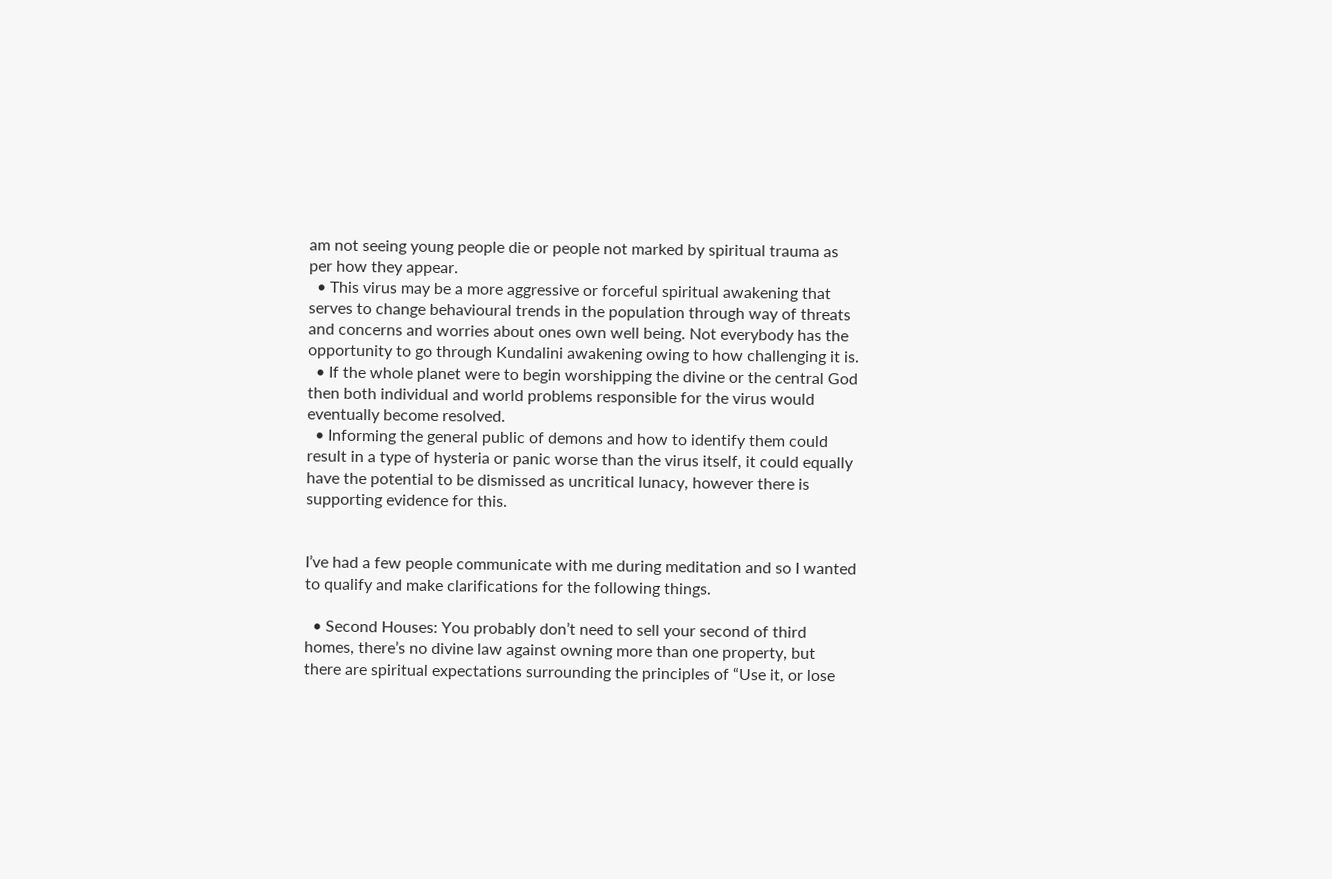am not seeing young people die or people not marked by spiritual trauma as per how they appear.
  • This virus may be a more aggressive or forceful spiritual awakening that serves to change behavioural trends in the population through way of threats and concerns and worries about ones own well being. Not everybody has the opportunity to go through Kundalini awakening owing to how challenging it is.
  • If the whole planet were to begin worshipping the divine or the central God then both individual and world problems responsible for the virus would eventually become resolved.
  • Informing the general public of demons and how to identify them could result in a type of hysteria or panic worse than the virus itself, it could equally have the potential to be dismissed as uncritical lunacy, however there is supporting evidence for this.


I’ve had a few people communicate with me during meditation and so I wanted to qualify and make clarifications for the following things.

  • Second Houses: You probably don’t need to sell your second of third homes, there’s no divine law against owning more than one property, but there are spiritual expectations surrounding the principles of “Use it, or lose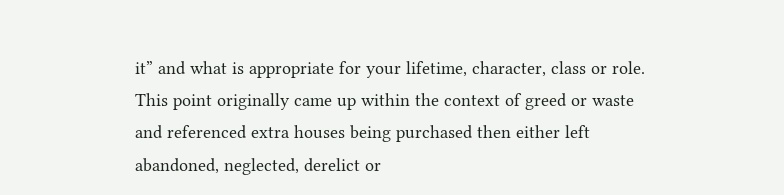it” and what is appropriate for your lifetime, character, class or role. This point originally came up within the context of greed or waste and referenced extra houses being purchased then either left abandoned, neglected, derelict or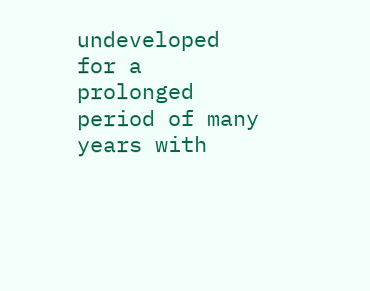undeveloped for a prolonged period of many years with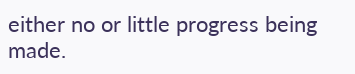either no or little progress being made.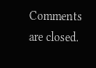Comments are closed.